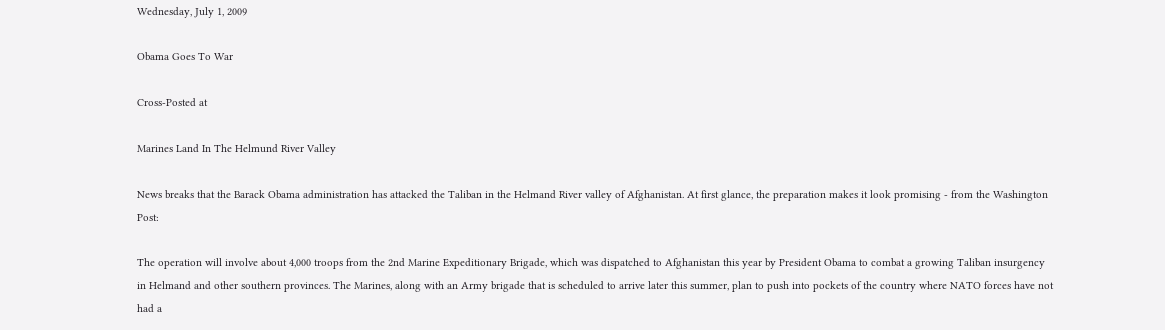Wednesday, July 1, 2009

Obama Goes To War

Cross-Posted at

Marines Land In The Helmund River Valley

News breaks that the Barack Obama administration has attacked the Taliban in the Helmand River valley of Afghanistan. At first glance, the preparation makes it look promising - from the Washington Post:

The operation will involve about 4,000 troops from the 2nd Marine Expeditionary Brigade, which was dispatched to Afghanistan this year by President Obama to combat a growing Taliban insurgency in Helmand and other southern provinces. The Marines, along with an Army brigade that is scheduled to arrive later this summer, plan to push into pockets of the country where NATO forces have not had a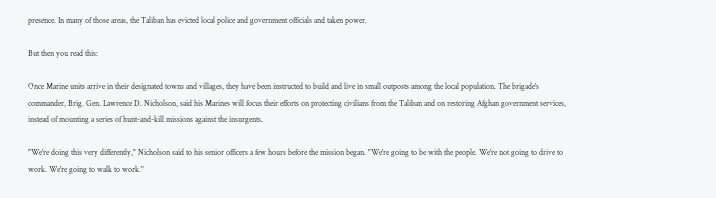presence. In many of those areas, the Taliban has evicted local police and government officials and taken power.

But then you read this:

Once Marine units arrive in their designated towns and villages, they have been instructed to build and live in small outposts among the local population. The brigade's commander, Brig. Gen. Lawrence D. Nicholson, said his Marines will focus their efforts on protecting civilians from the Taliban and on restoring Afghan government services, instead of mounting a series of hunt-and-kill missions against the insurgents.

"We're doing this very differently," Nicholson said to his senior officers a few hours before the mission began. "We're going to be with the people. We're not going to drive to work. We're going to walk to work."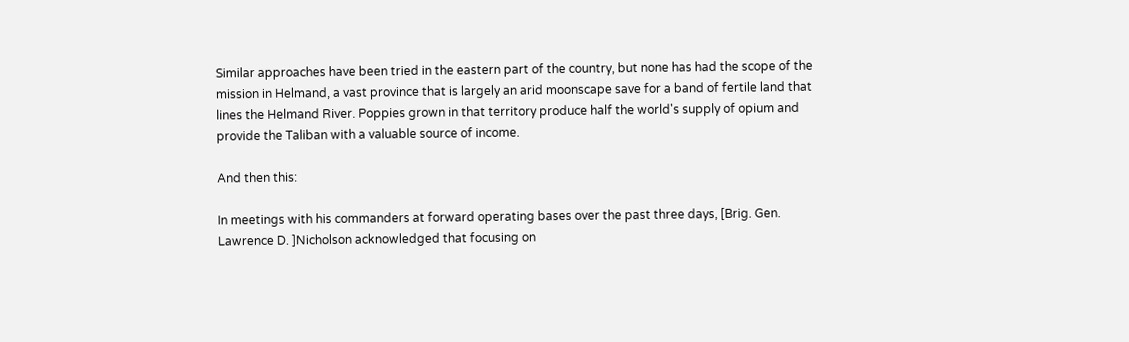Similar approaches have been tried in the eastern part of the country, but none has had the scope of the mission in Helmand, a vast province that is largely an arid moonscape save for a band of fertile land that lines the Helmand River. Poppies grown in that territory produce half the world's supply of opium and provide the Taliban with a valuable source of income.

And then this:

In meetings with his commanders at forward operating bases over the past three days, [Brig. Gen. Lawrence D. ]Nicholson acknowledged that focusing on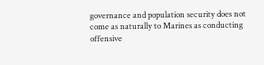governance and population security does not come as naturally to Marines as conducting offensive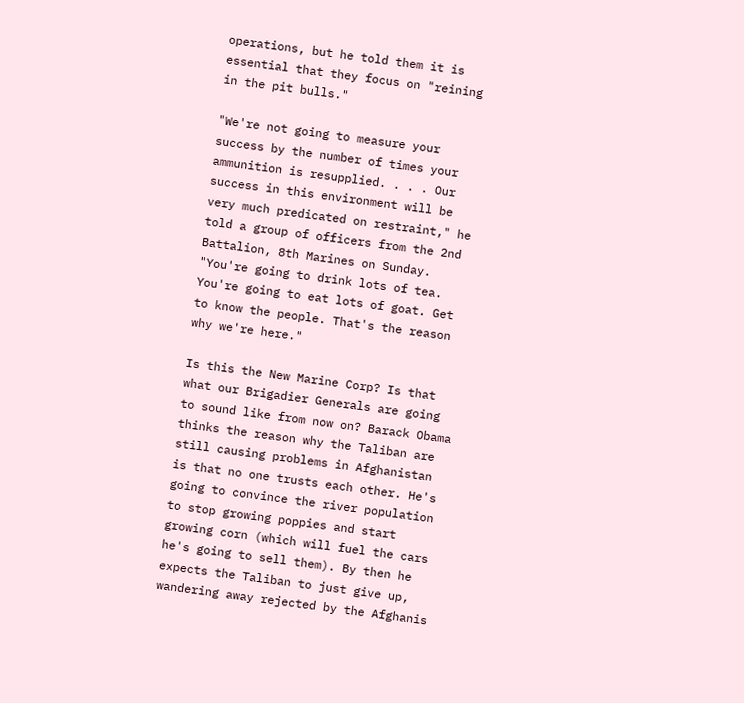operations, but he told them it is essential that they focus on "reining in the pit bulls."

"We're not going to measure your success by the number of times your ammunition is resupplied. . . . Our success in this environment will be very much predicated on restraint," he told a group of officers from the 2nd Battalion, 8th Marines on Sunday. "You're going to drink lots of tea. You're going to eat lots of goat. Get to know the people. That's the reason why we're here."

Is this the New Marine Corp? Is that what our Brigadier Generals are going to sound like from now on? Barack Obama thinks the reason why the Taliban are still causing problems in Afghanistan is that no one trusts each other. He's going to convince the river population to stop growing poppies and start growing corn (which will fuel the cars he's going to sell them). By then he expects the Taliban to just give up, wandering away rejected by the Afghanis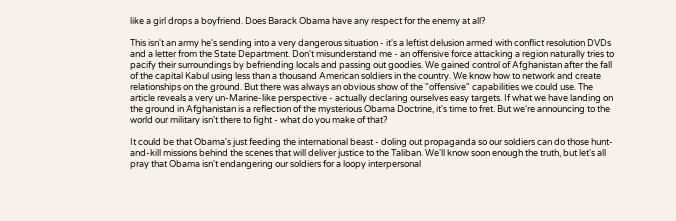like a girl drops a boyfriend. Does Barack Obama have any respect for the enemy at all?

This isn't an army he's sending into a very dangerous situation - it's a leftist delusion armed with conflict resolution DVDs and a letter from the State Department. Don't misunderstand me - an offensive force attacking a region naturally tries to pacify their surroundings by befriending locals and passing out goodies. We gained control of Afghanistan after the fall of the capital Kabul using less than a thousand American soldiers in the country. We know how to network and create relationships on the ground. But there was always an obvious show of the "offensive" capabilities we could use. The article reveals a very un-Marine-like perspective - actually declaring ourselves easy targets. If what we have landing on the ground in Afghanistan is a reflection of the mysterious Obama Doctrine, it's time to fret. But we're announcing to the world our military isn't there to fight - what do you make of that?

It could be that Obama's just feeding the international beast - doling out propaganda so our soldiers can do those hunt-and-kill missions behind the scenes that will deliver justice to the Taliban. We'll know soon enough the truth, but let's all pray that Obama isn't endangering our soldiers for a loopy interpersonal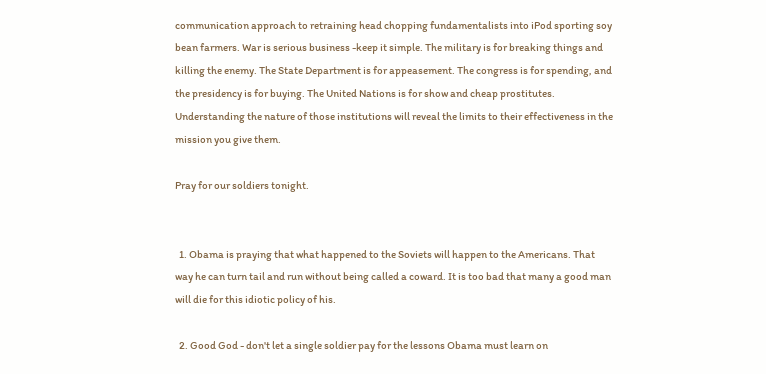communication approach to retraining head chopping fundamentalists into iPod sporting soy bean farmers. War is serious business -keep it simple. The military is for breaking things and killing the enemy. The State Department is for appeasement. The congress is for spending, and the presidency is for buying. The United Nations is for show and cheap prostitutes. Understanding the nature of those institutions will reveal the limits to their effectiveness in the mission you give them.

Pray for our soldiers tonight.


  1. Obama is praying that what happened to the Soviets will happen to the Americans. That way he can turn tail and run without being called a coward. It is too bad that many a good man will die for this idiotic policy of his.

  2. Good God - don't let a single soldier pay for the lessons Obama must learn on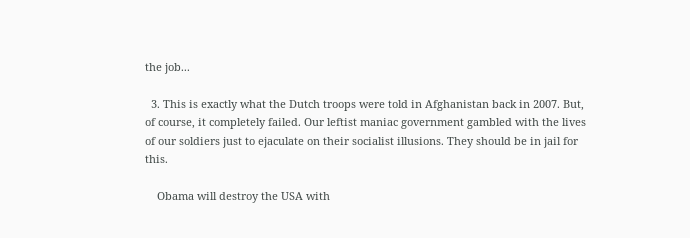the job...

  3. This is exactly what the Dutch troops were told in Afghanistan back in 2007. But, of course, it completely failed. Our leftist maniac government gambled with the lives of our soldiers just to ejaculate on their socialist illusions. They should be in jail for this.

    Obama will destroy the USA with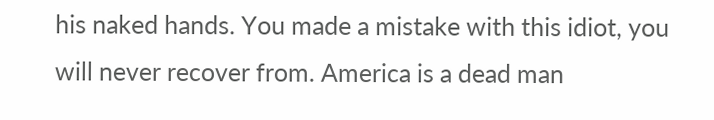his naked hands. You made a mistake with this idiot, you will never recover from. America is a dead man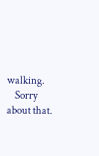walking.
    Sorry about that.